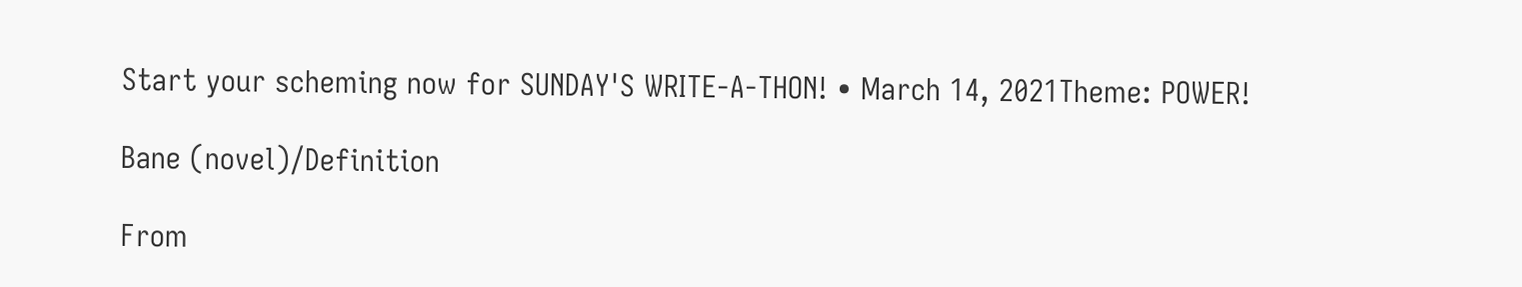Start your scheming now for SUNDAY'S WRITE-A-THON! • March 14, 2021Theme: POWER!

Bane (novel)/Definition

From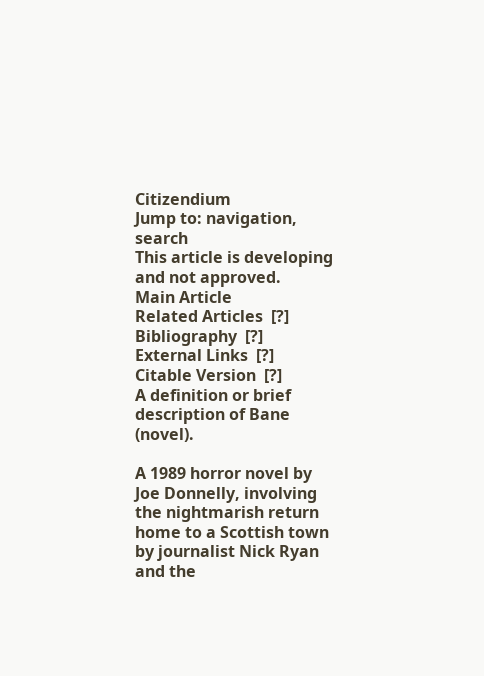Citizendium
Jump to: navigation, search
This article is developing and not approved.
Main Article
Related Articles  [?]
Bibliography  [?]
External Links  [?]
Citable Version  [?]
A definition or brief description of Bane (novel).

A 1989 horror novel by Joe Donnelly, involving the nightmarish return home to a Scottish town by journalist Nick Ryan and the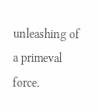unleashing of a primeval force.